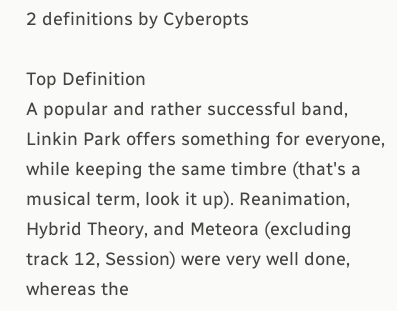2 definitions by Cyberopts

Top Definition
A popular and rather successful band, Linkin Park offers something for everyone, while keeping the same timbre (that's a musical term, look it up). Reanimation, Hybrid Theory, and Meteora (excluding track 12, Session) were very well done, whereas the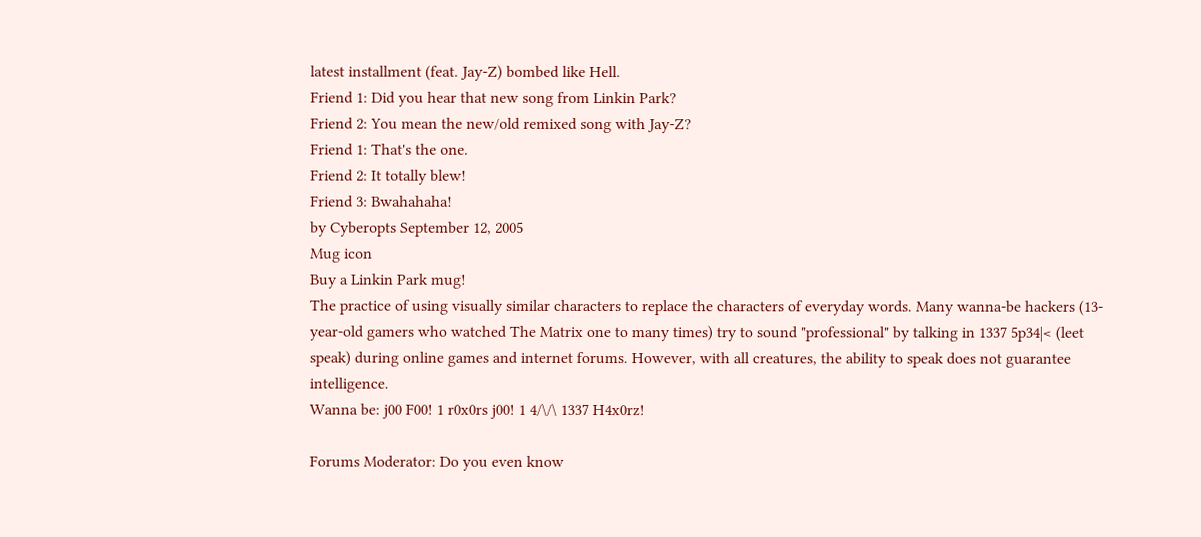latest installment (feat. Jay-Z) bombed like Hell.
Friend 1: Did you hear that new song from Linkin Park?
Friend 2: You mean the new/old remixed song with Jay-Z?
Friend 1: That's the one.
Friend 2: It totally blew!
Friend 3: Bwahahaha!
by Cyberopts September 12, 2005
Mug icon
Buy a Linkin Park mug!
The practice of using visually similar characters to replace the characters of everyday words. Many wanna-be hackers (13-year-old gamers who watched The Matrix one to many times) try to sound "professional" by talking in 1337 5p34|< (leet speak) during online games and internet forums. However, with all creatures, the ability to speak does not guarantee intelligence.
Wanna be: j00 F00! 1 r0x0rs j00! 1 4/\/\ 1337 H4x0rz!

Forums Moderator: Do you even know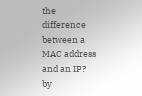the difference between a MAC address and an IP?
by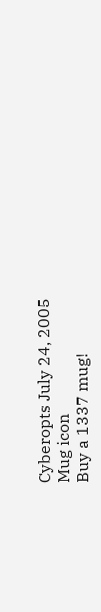Cyberopts July 24, 2005
Mug icon
Buy a 1337 mug!